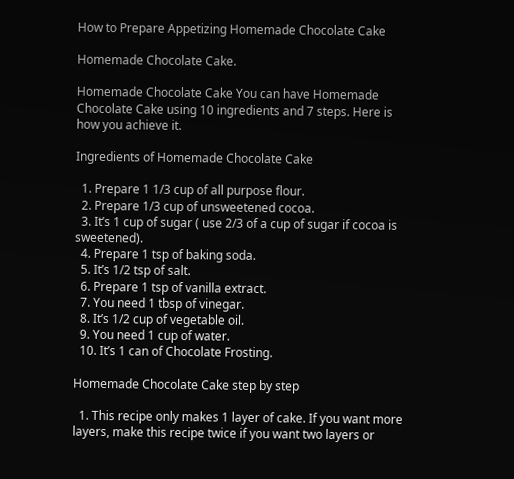How to Prepare Appetizing Homemade Chocolate Cake

Homemade Chocolate Cake.

Homemade Chocolate Cake You can have Homemade Chocolate Cake using 10 ingredients and 7 steps. Here is how you achieve it.

Ingredients of Homemade Chocolate Cake

  1. Prepare 1 1/3 cup of all purpose flour.
  2. Prepare 1/3 cup of unsweetened cocoa.
  3. It’s 1 cup of sugar ( use 2/3 of a cup of sugar if cocoa is sweetened).
  4. Prepare 1 tsp of baking soda.
  5. It’s 1/2 tsp of salt.
  6. Prepare 1 tsp of vanilla extract.
  7. You need 1 tbsp of vinegar.
  8. It’s 1/2 cup of vegetable oil.
  9. You need 1 cup of water.
  10. It’s 1 can of Chocolate Frosting.

Homemade Chocolate Cake step by step

  1. This recipe only makes 1 layer of cake. If you want more layers, make this recipe twice if you want two layers or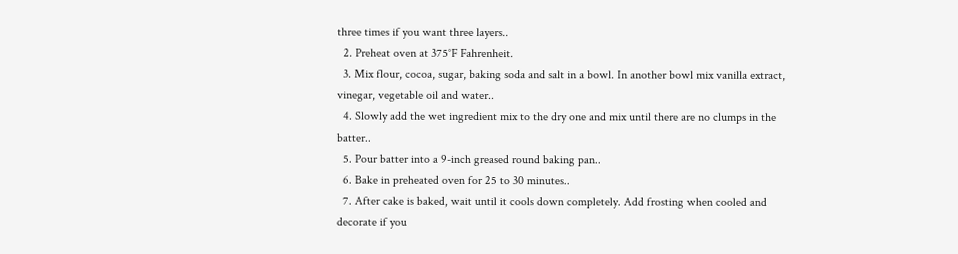three times if you want three layers..
  2. Preheat oven at 375°F Fahrenheit.
  3. Mix flour, cocoa, sugar, baking soda and salt in a bowl. In another bowl mix vanilla extract, vinegar, vegetable oil and water..
  4. Slowly add the wet ingredient mix to the dry one and mix until there are no clumps in the batter..
  5. Pour batter into a 9-inch greased round baking pan..
  6. Bake in preheated oven for 25 to 30 minutes..
  7. After cake is baked, wait until it cools down completely. Add frosting when cooled and decorate if you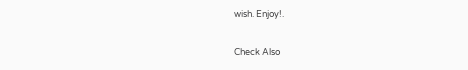wish. Enjoy!.

Check Also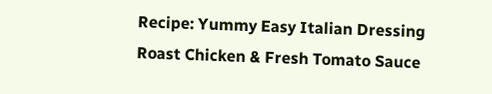Recipe: Yummy Easy Italian Dressing Roast Chicken & Fresh Tomato Sauce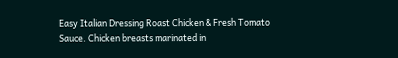Easy Italian Dressing Roast Chicken & Fresh Tomato Sauce. Chicken breasts marinated in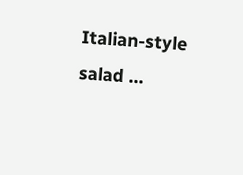Italian-style salad …